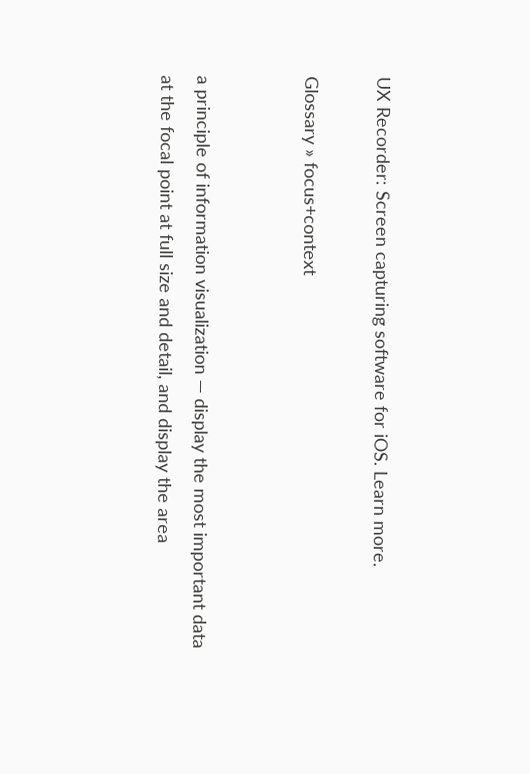UX Recorder: Screen capturing software for iOS. Learn more.

Glossary » focus+context


a principle of information visualization — display the most important data at the focal point at full size and detail, and display the area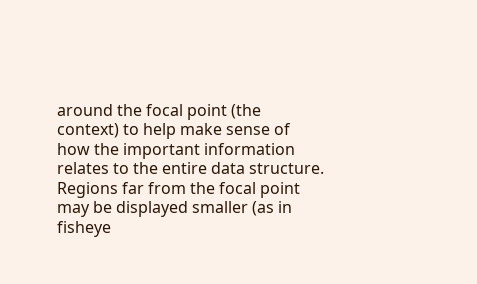around the focal point (the context) to help make sense of how the important information relates to the entire data structure. Regions far from the focal point may be displayed smaller (as in fisheye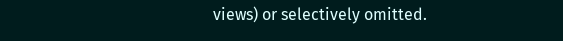views) or selectively omitted.